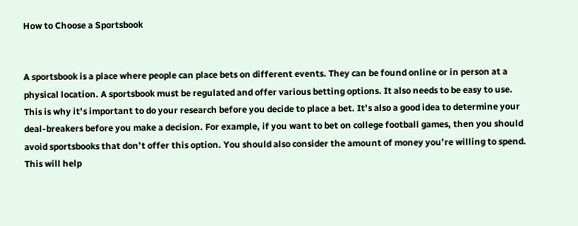How to Choose a Sportsbook


A sportsbook is a place where people can place bets on different events. They can be found online or in person at a physical location. A sportsbook must be regulated and offer various betting options. It also needs to be easy to use. This is why it’s important to do your research before you decide to place a bet. It’s also a good idea to determine your deal-breakers before you make a decision. For example, if you want to bet on college football games, then you should avoid sportsbooks that don’t offer this option. You should also consider the amount of money you’re willing to spend. This will help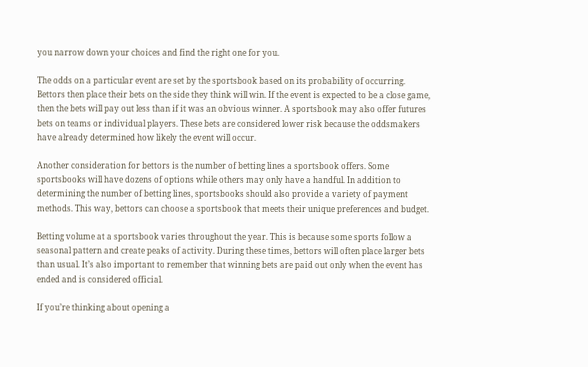you narrow down your choices and find the right one for you.

The odds on a particular event are set by the sportsbook based on its probability of occurring. Bettors then place their bets on the side they think will win. If the event is expected to be a close game, then the bets will pay out less than if it was an obvious winner. A sportsbook may also offer futures bets on teams or individual players. These bets are considered lower risk because the oddsmakers have already determined how likely the event will occur.

Another consideration for bettors is the number of betting lines a sportsbook offers. Some sportsbooks will have dozens of options while others may only have a handful. In addition to determining the number of betting lines, sportsbooks should also provide a variety of payment methods. This way, bettors can choose a sportsbook that meets their unique preferences and budget.

Betting volume at a sportsbook varies throughout the year. This is because some sports follow a seasonal pattern and create peaks of activity. During these times, bettors will often place larger bets than usual. It’s also important to remember that winning bets are paid out only when the event has ended and is considered official.

If you’re thinking about opening a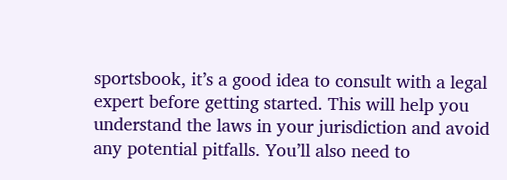sportsbook, it’s a good idea to consult with a legal expert before getting started. This will help you understand the laws in your jurisdiction and avoid any potential pitfalls. You’ll also need to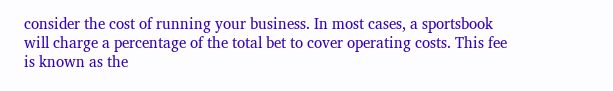consider the cost of running your business. In most cases, a sportsbook will charge a percentage of the total bet to cover operating costs. This fee is known as the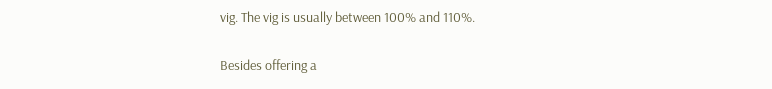vig. The vig is usually between 100% and 110%.

Besides offering a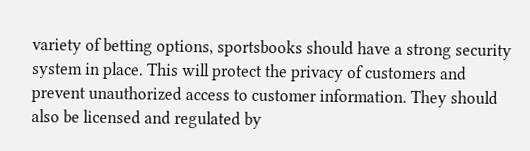variety of betting options, sportsbooks should have a strong security system in place. This will protect the privacy of customers and prevent unauthorized access to customer information. They should also be licensed and regulated by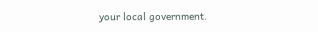your local government.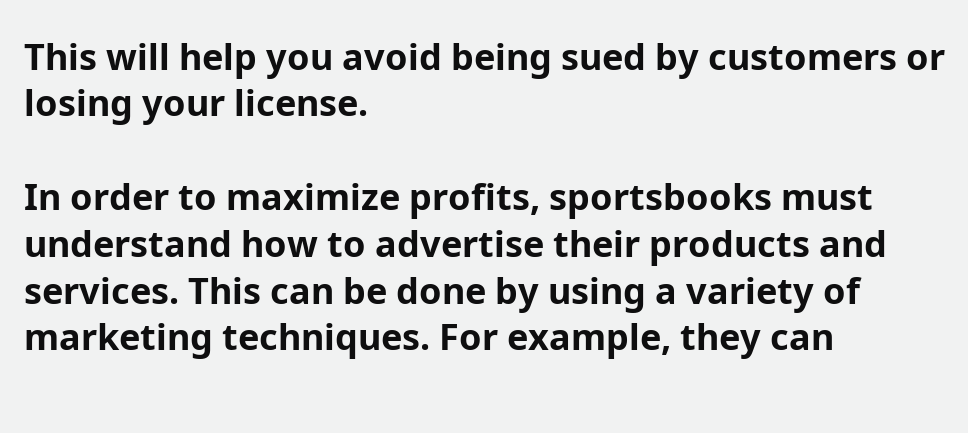This will help you avoid being sued by customers or losing your license.

In order to maximize profits, sportsbooks must understand how to advertise their products and services. This can be done by using a variety of marketing techniques. For example, they can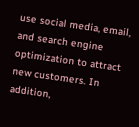use social media, email, and search engine optimization to attract new customers. In addition,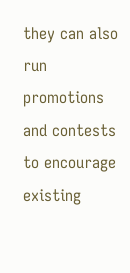they can also run promotions and contests to encourage existing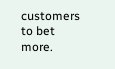customers to bet more.